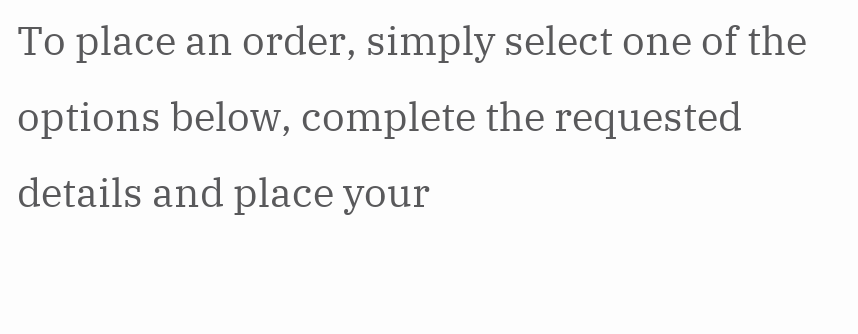To place an order, simply select one of the options below, complete the requested details and place your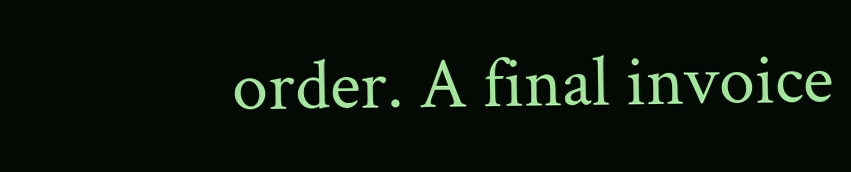order. A final invoice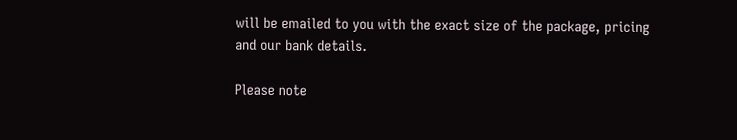will be emailed to you with the exact size of the package, pricing and our bank details.

Please note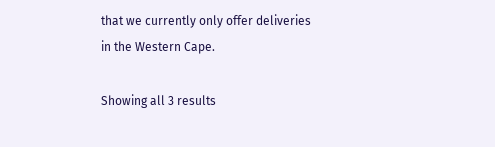that we currently only offer deliveries in the Western Cape.

Showing all 3 results